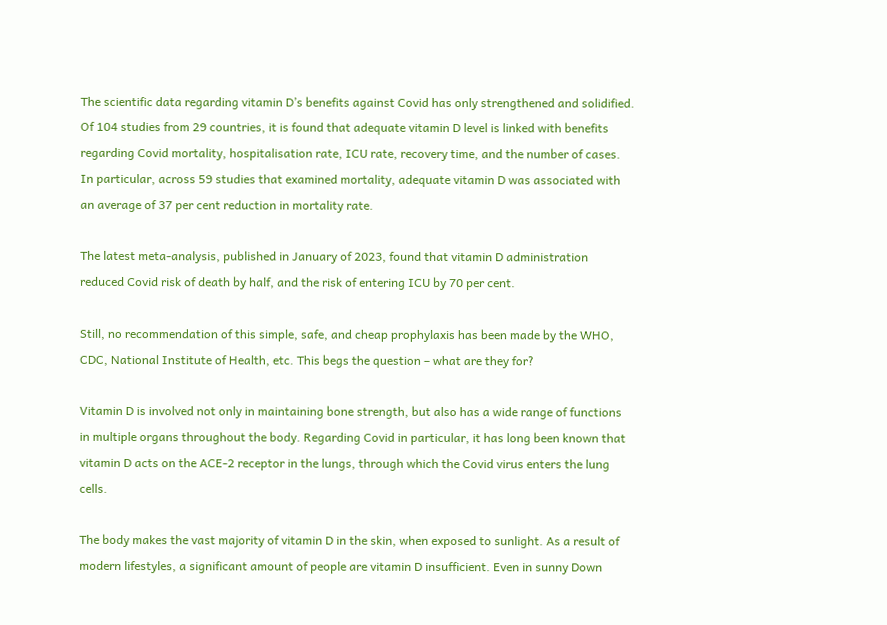The scientific data regarding vitamin D’s benefits against Covid has only strengthened and solidified. Of 104 studies from 29 countries, it is found that adequate vitamin D level is linked with benefits regarding Covid mortality, hospitalisation rate, ICU rate, recovery time, and the number of cases. In particular, across 59 studies that examined mortality, adequate vitamin D was associated with an average of 37 per cent reduction in mortality rate.

The latest meta-analysis, published in January of 2023, found that vitamin D administration reduced Covid risk of death by half, and the risk of entering ICU by 70 per cent.

Still, no recommendation of this simple, safe, and cheap prophylaxis has been made by the WHO, CDC, National Institute of Health, etc. This begs the question – what are they for?

Vitamin D is involved not only in maintaining bone strength, but also has a wide range of functions in multiple organs throughout the body. Regarding Covid in particular, it has long been known that vitamin D acts on the ACE-2 receptor in the lungs, through which the Covid virus enters the lung cells.

The body makes the vast majority of vitamin D in the skin, when exposed to sunlight. As a result of modern lifestyles, a significant amount of people are vitamin D insufficient. Even in sunny Down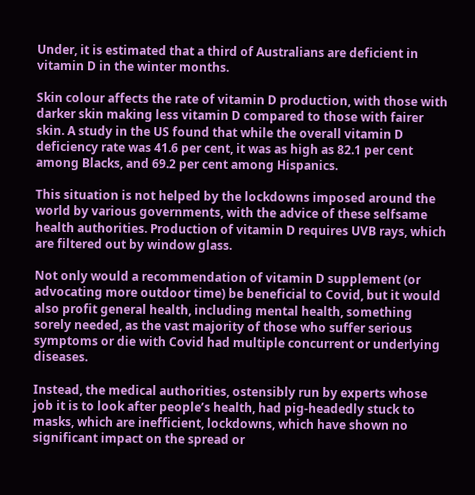Under, it is estimated that a third of Australians are deficient in vitamin D in the winter months.

Skin colour affects the rate of vitamin D production, with those with darker skin making less vitamin D compared to those with fairer skin. A study in the US found that while the overall vitamin D deficiency rate was 41.6 per cent, it was as high as 82.1 per cent among Blacks, and 69.2 per cent among Hispanics.

This situation is not helped by the lockdowns imposed around the world by various governments, with the advice of these selfsame health authorities. Production of vitamin D requires UVB rays, which are filtered out by window glass.

Not only would a recommendation of vitamin D supplement (or advocating more outdoor time) be beneficial to Covid, but it would also profit general health, including mental health, something sorely needed, as the vast majority of those who suffer serious symptoms or die with Covid had multiple concurrent or underlying diseases.

Instead, the medical authorities, ostensibly run by experts whose job it is to look after people’s health, had pig-headedly stuck to masks, which are inefficient, lockdowns, which have shown no significant impact on the spread or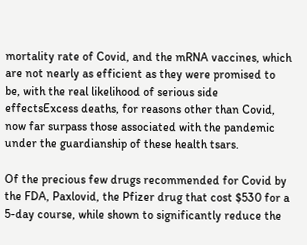mortality rate of Covid, and the mRNA vaccines, which are not nearly as efficient as they were promised to be, with the real likelihood of serious side effectsExcess deaths, for reasons other than Covid, now far surpass those associated with the pandemic under the guardianship of these health tsars.

Of the precious few drugs recommended for Covid by the FDA, Paxlovid, the Pfizer drug that cost $530 for a 5-day course, while shown to significantly reduce the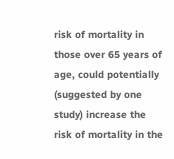risk of mortality in those over 65 years of age, could potentially (suggested by one study) increase the risk of mortality in the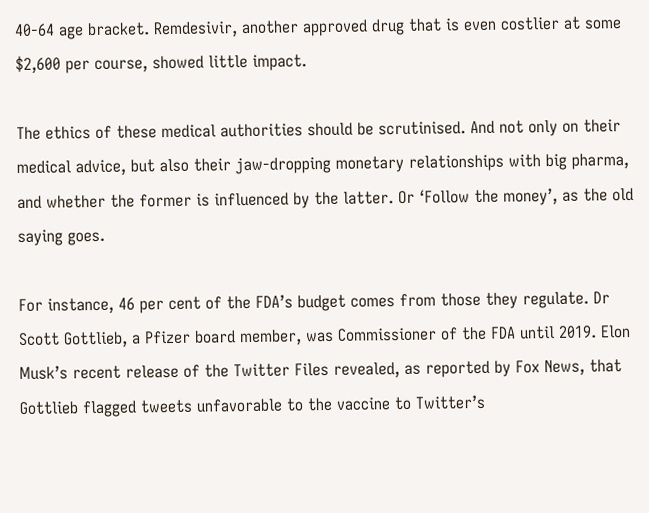40-64 age bracket. Remdesivir, another approved drug that is even costlier at some $2,600 per course, showed little impact.

The ethics of these medical authorities should be scrutinised. And not only on their medical advice, but also their jaw-dropping monetary relationships with big pharma, and whether the former is influenced by the latter. Or ‘Follow the money’, as the old saying goes.

For instance, 46 per cent of the FDA’s budget comes from those they regulate. Dr Scott Gottlieb, a Pfizer board member, was Commissioner of the FDA until 2019. Elon Musk’s recent release of the Twitter Files revealed, as reported by Fox News, that Gottlieb flagged tweets unfavorable to the vaccine to Twitter’s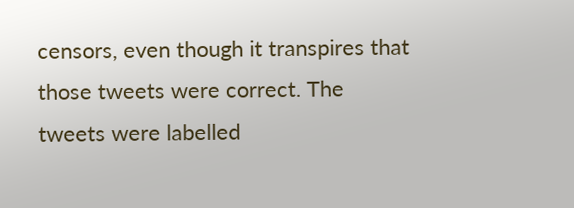censors, even though it transpires that those tweets were correct. The tweets were labelled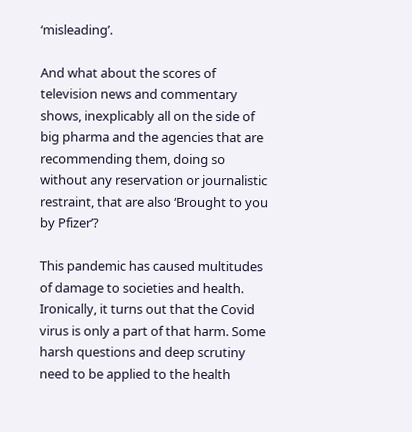‘misleading’.

And what about the scores of television news and commentary shows, inexplicably all on the side of big pharma and the agencies that are recommending them, doing so without any reservation or journalistic restraint, that are also ‘Brought to you by Pfizer’?

This pandemic has caused multitudes of damage to societies and health. Ironically, it turns out that the Covid virus is only a part of that harm. Some harsh questions and deep scrutiny need to be applied to the health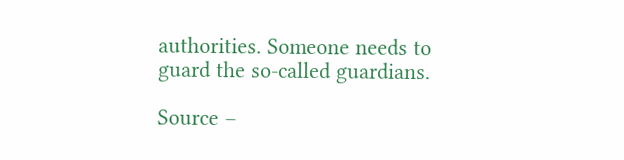authorities. Someone needs to guard the so-called guardians.

Source –